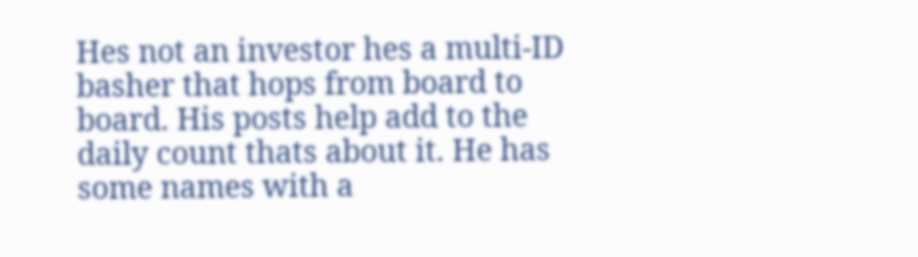Hes not an investor hes a multi-ID basher that hops from board to board. His posts help add to the daily count thats about it. He has some names with a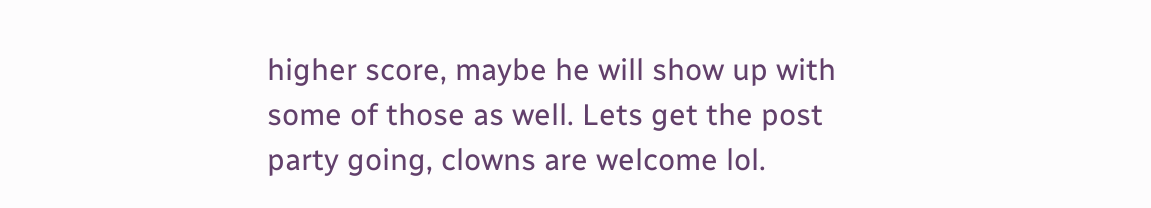higher score, maybe he will show up with some of those as well. Lets get the post party going, clowns are welcome lol.